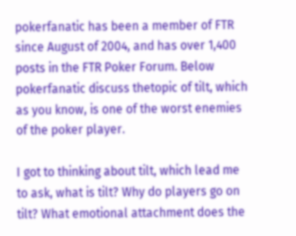pokerfanatic has been a member of FTR since August of 2004, and has over 1,400 posts in the FTR Poker Forum. Below pokerfanatic discuss thetopic of tilt, which as you know, is one of the worst enemies of the poker player.

I got to thinking about tilt, which lead me to ask, what is tilt? Why do players go on tilt? What emotional attachment does the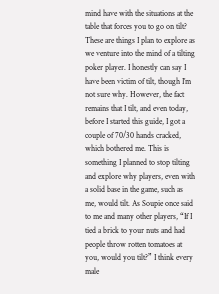mind have with the situations at the table that forces you to go on tilt? These are things I plan to explore as we venture into the mind of a tilting poker player. I honestly can say I have been victim of tilt, though I’m not sure why. However, the fact remains that I tilt, and even today, before I started this guide, I got a couple of 70/30 hands cracked, which bothered me. This is something I planned to stop tilting and explore why players, even with a solid base in the game, such as me, would tilt. As Soupie once said to me and many other players, “If I tied a brick to your nuts and had people throw rotten tomatoes at you, would you tilt?” I think every male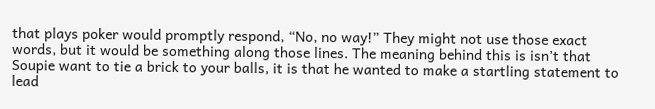that plays poker would promptly respond, “No, no way!” They might not use those exact words, but it would be something along those lines. The meaning behind this is isn’t that Soupie want to tie a brick to your balls, it is that he wanted to make a startling statement to lead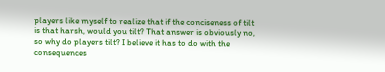players like myself to realize that if the conciseness of tilt is that harsh, would you tilt? That answer is obviously no, so why do players tilt? I believe it has to do with the consequences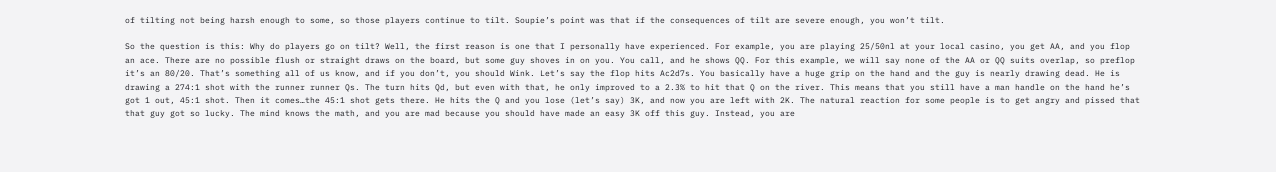of tilting not being harsh enough to some, so those players continue to tilt. Soupie’s point was that if the consequences of tilt are severe enough, you won’t tilt.

So the question is this: Why do players go on tilt? Well, the first reason is one that I personally have experienced. For example, you are playing 25/50nl at your local casino, you get AA, and you flop an ace. There are no possible flush or straight draws on the board, but some guy shoves in on you. You call, and he shows QQ. For this example, we will say none of the AA or QQ suits overlap, so preflop it’s an 80/20. That’s something all of us know, and if you don’t, you should Wink. Let’s say the flop hits Ac2d7s. You basically have a huge grip on the hand and the guy is nearly drawing dead. He is drawing a 274:1 shot with the runner runner Qs. The turn hits Qd, but even with that, he only improved to a 2.3% to hit that Q on the river. This means that you still have a man handle on the hand he’s got 1 out, 45:1 shot. Then it comes…the 45:1 shot gets there. He hits the Q and you lose (let’s say) 3K, and now you are left with 2K. The natural reaction for some people is to get angry and pissed that that guy got so lucky. The mind knows the math, and you are mad because you should have made an easy 3K off this guy. Instead, you are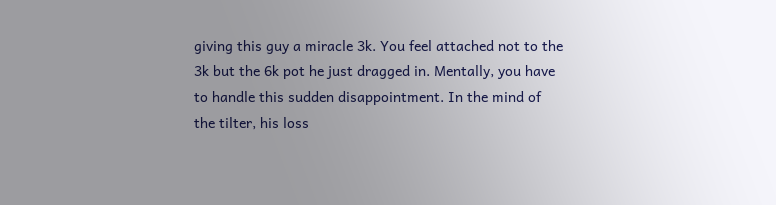giving this guy a miracle 3k. You feel attached not to the 3k but the 6k pot he just dragged in. Mentally, you have to handle this sudden disappointment. In the mind of the tilter, his loss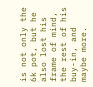is not only the 6k pot, but he also lost his frame of mind, the rest of his buy-in, and maybe more.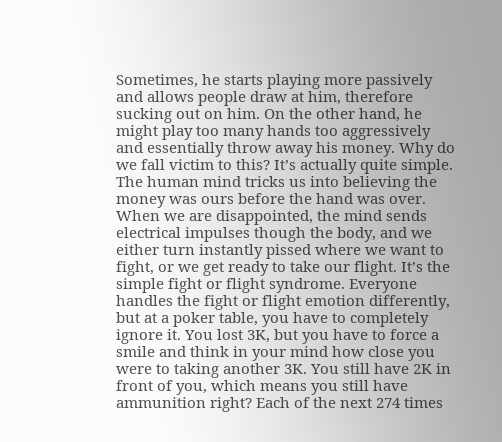Sometimes, he starts playing more passively and allows people draw at him, therefore sucking out on him. On the other hand, he might play too many hands too aggressively and essentially throw away his money. Why do we fall victim to this? It’s actually quite simple. The human mind tricks us into believing the money was ours before the hand was over. When we are disappointed, the mind sends electrical impulses though the body, and we either turn instantly pissed where we want to fight, or we get ready to take our flight. It’s the simple fight or flight syndrome. Everyone handles the fight or flight emotion differently, but at a poker table, you have to completely ignore it. You lost 3K, but you have to force a smile and think in your mind how close you were to taking another 3K. You still have 2K in front of you, which means you still have ammunition right? Each of the next 274 times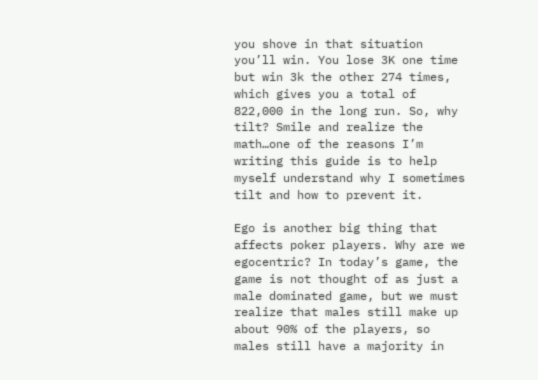you shove in that situation you’ll win. You lose 3K one time but win 3k the other 274 times, which gives you a total of 822,000 in the long run. So, why tilt? Smile and realize the math…one of the reasons I’m writing this guide is to help myself understand why I sometimes tilt and how to prevent it.

Ego is another big thing that affects poker players. Why are we egocentric? In today’s game, the game is not thought of as just a male dominated game, but we must realize that males still make up about 90% of the players, so males still have a majority in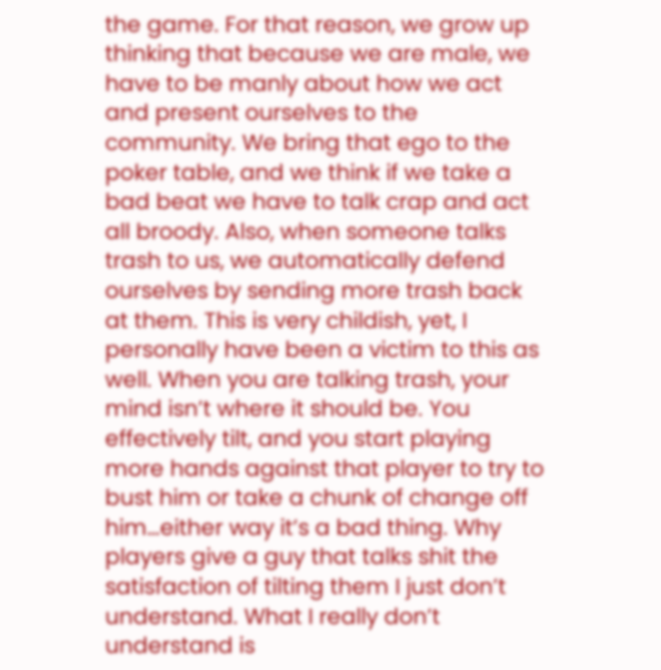the game. For that reason, we grow up thinking that because we are male, we have to be manly about how we act and present ourselves to the community. We bring that ego to the poker table, and we think if we take a bad beat we have to talk crap and act all broody. Also, when someone talks trash to us, we automatically defend ourselves by sending more trash back at them. This is very childish, yet, I personally have been a victim to this as well. When you are talking trash, your mind isn’t where it should be. You effectively tilt, and you start playing more hands against that player to try to bust him or take a chunk of change off him…either way it’s a bad thing. Why players give a guy that talks shit the satisfaction of tilting them I just don’t understand. What I really don’t understand is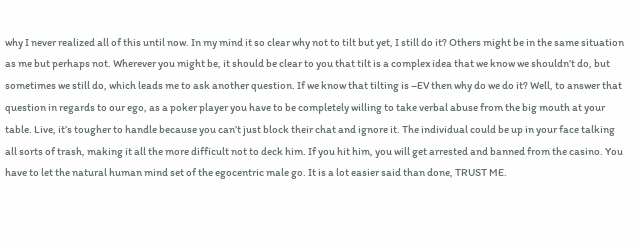why I never realized all of this until now. In my mind it so clear why not to tilt but yet, I still do it? Others might be in the same situation as me but perhaps not. Wherever you might be, it should be clear to you that tilt is a complex idea that we know we shouldn’t do, but sometimes we still do, which leads me to ask another question. If we know that tilting is –EV then why do we do it? Well, to answer that question in regards to our ego, as a poker player you have to be completely willing to take verbal abuse from the big mouth at your table. Live, it’s tougher to handle because you can’t just block their chat and ignore it. The individual could be up in your face talking all sorts of trash, making it all the more difficult not to deck him. If you hit him, you will get arrested and banned from the casino. You have to let the natural human mind set of the egocentric male go. It is a lot easier said than done, TRUST ME.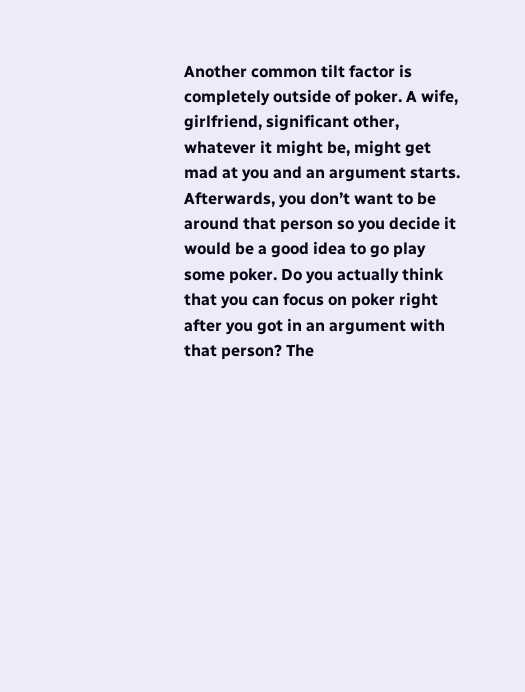Another common tilt factor is completely outside of poker. A wife, girlfriend, significant other, whatever it might be, might get mad at you and an argument starts. Afterwards, you don’t want to be around that person so you decide it would be a good idea to go play some poker. Do you actually think that you can focus on poker right after you got in an argument with that person? The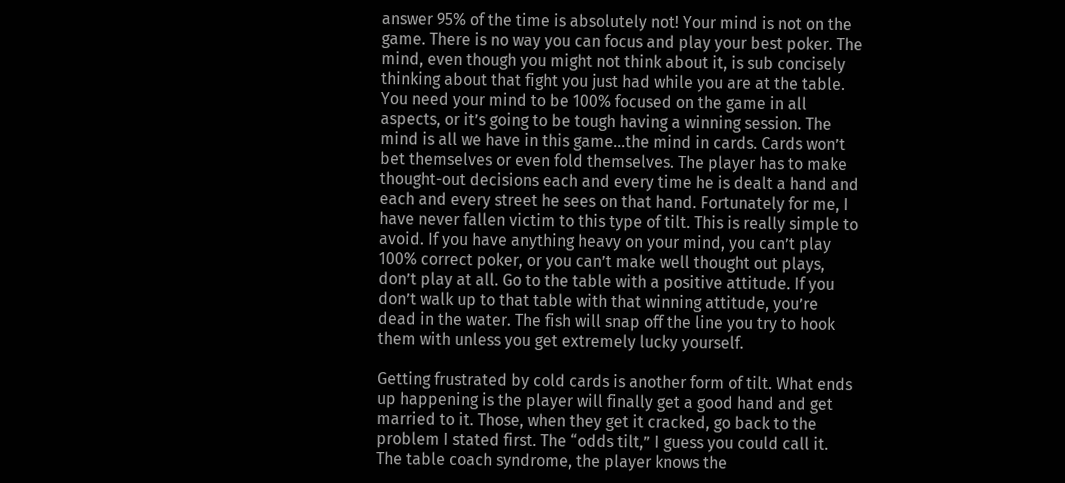answer 95% of the time is absolutely not! Your mind is not on the game. There is no way you can focus and play your best poker. The mind, even though you might not think about it, is sub concisely thinking about that fight you just had while you are at the table. You need your mind to be 100% focused on the game in all aspects, or it’s going to be tough having a winning session. The mind is all we have in this game…the mind in cards. Cards won’t bet themselves or even fold themselves. The player has to make thought-out decisions each and every time he is dealt a hand and each and every street he sees on that hand. Fortunately for me, I have never fallen victim to this type of tilt. This is really simple to avoid. If you have anything heavy on your mind, you can’t play 100% correct poker, or you can’t make well thought out plays, don’t play at all. Go to the table with a positive attitude. If you don’t walk up to that table with that winning attitude, you’re dead in the water. The fish will snap off the line you try to hook them with unless you get extremely lucky yourself.

Getting frustrated by cold cards is another form of tilt. What ends up happening is the player will finally get a good hand and get married to it. Those, when they get it cracked, go back to the problem I stated first. The “odds tilt,” I guess you could call it. The table coach syndrome, the player knows the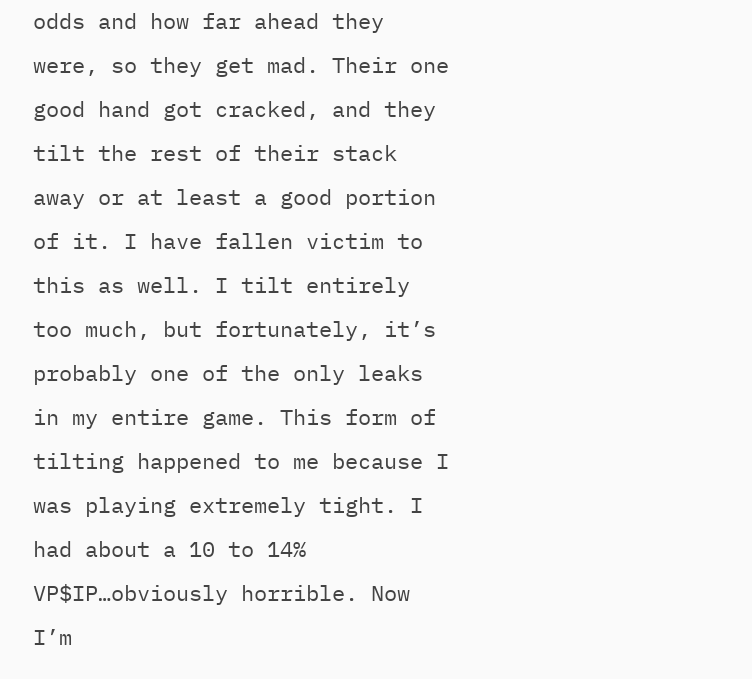odds and how far ahead they were, so they get mad. Their one good hand got cracked, and they tilt the rest of their stack away or at least a good portion of it. I have fallen victim to this as well. I tilt entirely too much, but fortunately, it’s probably one of the only leaks in my entire game. This form of tilting happened to me because I was playing extremely tight. I had about a 10 to 14% VP$IP…obviously horrible. Now I’m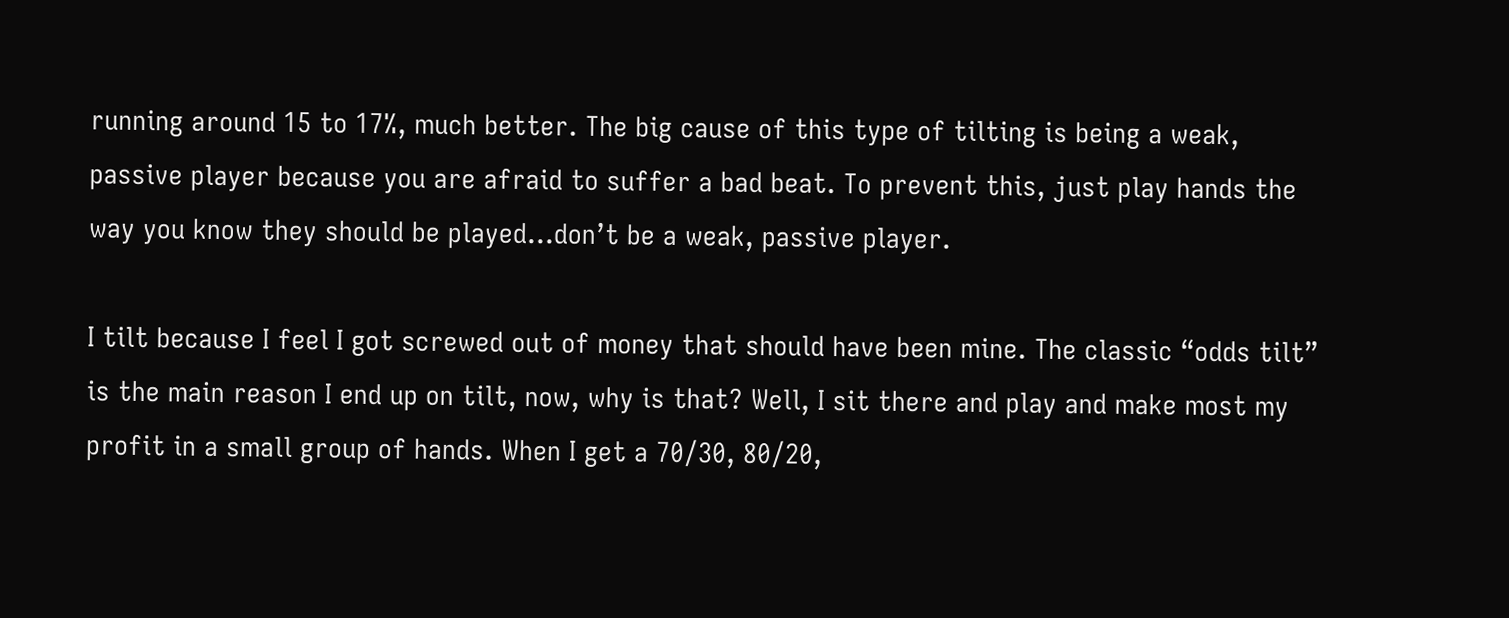running around 15 to 17%, much better. The big cause of this type of tilting is being a weak, passive player because you are afraid to suffer a bad beat. To prevent this, just play hands the way you know they should be played…don’t be a weak, passive player.

I tilt because I feel I got screwed out of money that should have been mine. The classic “odds tilt” is the main reason I end up on tilt, now, why is that? Well, I sit there and play and make most my profit in a small group of hands. When I get a 70/30, 80/20,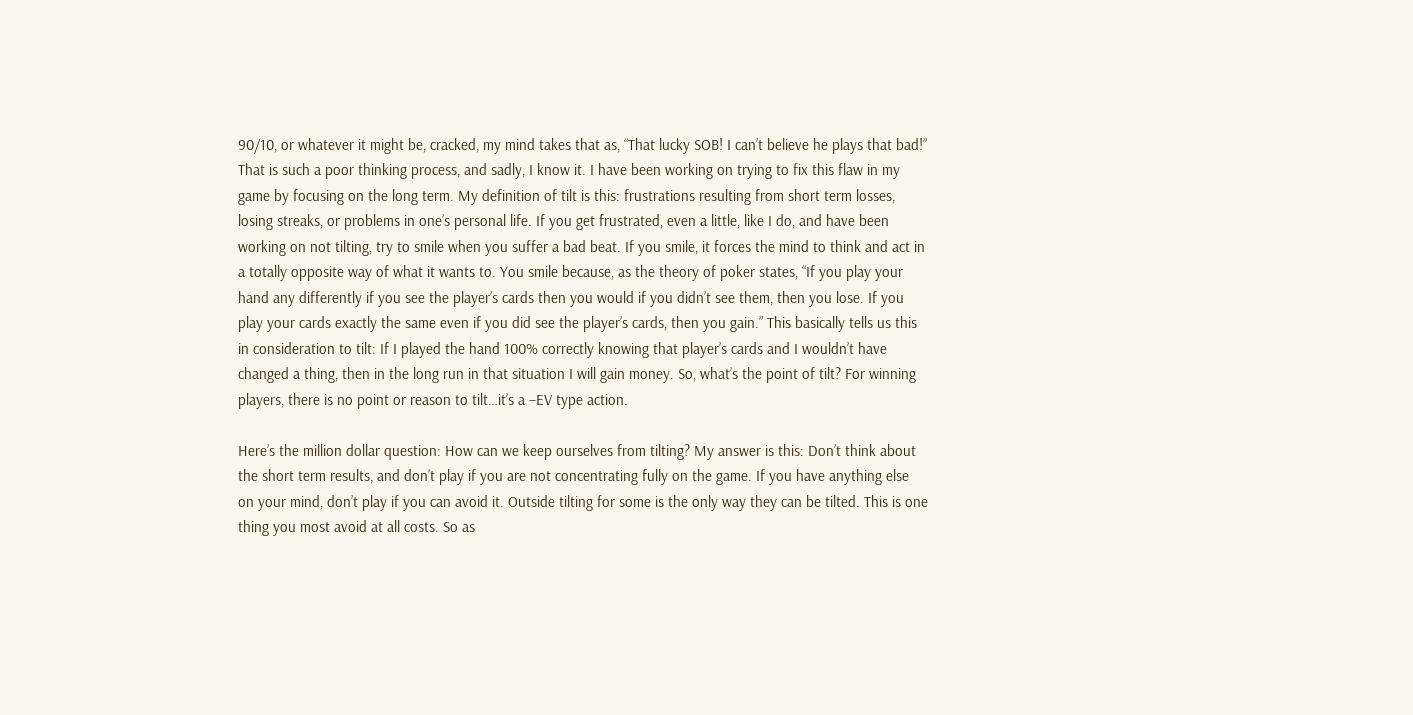90/10, or whatever it might be, cracked, my mind takes that as, “That lucky SOB! I can’t believe he plays that bad!” That is such a poor thinking process, and sadly, I know it. I have been working on trying to fix this flaw in my game by focusing on the long term. My definition of tilt is this: frustrations resulting from short term losses, losing streaks, or problems in one’s personal life. If you get frustrated, even a little, like I do, and have been working on not tilting, try to smile when you suffer a bad beat. If you smile, it forces the mind to think and act in a totally opposite way of what it wants to. You smile because, as the theory of poker states, “If you play your hand any differently if you see the player’s cards then you would if you didn’t see them, then you lose. If you play your cards exactly the same even if you did see the player’s cards, then you gain.” This basically tells us this in consideration to tilt: If I played the hand 100% correctly knowing that player’s cards and I wouldn’t have changed a thing, then in the long run in that situation I will gain money. So, what’s the point of tilt? For winning players, there is no point or reason to tilt…it’s a –EV type action.

Here’s the million dollar question: How can we keep ourselves from tilting? My answer is this: Don’t think about the short term results, and don’t play if you are not concentrating fully on the game. If you have anything else on your mind, don’t play if you can avoid it. Outside tilting for some is the only way they can be tilted. This is one thing you most avoid at all costs. So as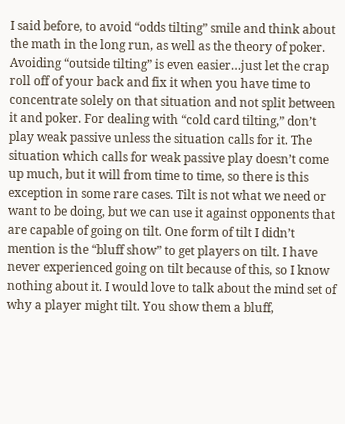I said before, to avoid “odds tilting” smile and think about the math in the long run, as well as the theory of poker. Avoiding “outside tilting” is even easier…just let the crap roll off of your back and fix it when you have time to concentrate solely on that situation and not split between it and poker. For dealing with “cold card tilting,” don’t play weak passive unless the situation calls for it. The situation which calls for weak passive play doesn’t come up much, but it will from time to time, so there is this exception in some rare cases. Tilt is not what we need or want to be doing, but we can use it against opponents that are capable of going on tilt. One form of tilt I didn’t mention is the “bluff show” to get players on tilt. I have never experienced going on tilt because of this, so I know nothing about it. I would love to talk about the mind set of why a player might tilt. You show them a bluff,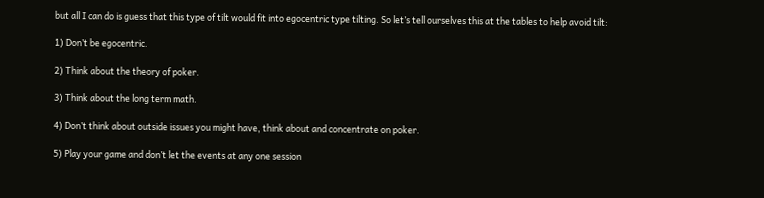but all I can do is guess that this type of tilt would fit into egocentric type tilting. So let’s tell ourselves this at the tables to help avoid tilt:

1) Don’t be egocentric.

2) Think about the theory of poker.

3) Think about the long term math.

4) Don’t think about outside issues you might have, think about and concentrate on poker.

5) Play your game and don’t let the events at any one session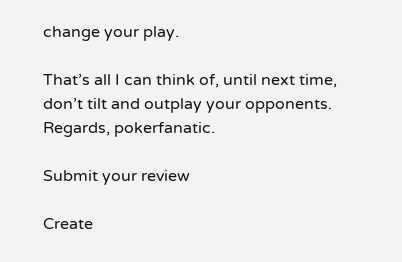change your play.

That’s all I can think of, until next time, don’t tilt and outplay your opponents. Regards, pokerfanatic.

Submit your review

Create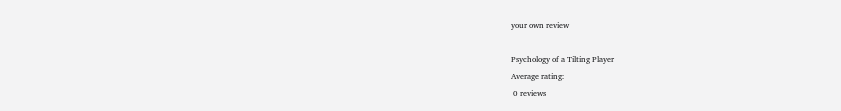your own review

Psychology of a Tilting Player
Average rating:
 0 reviews